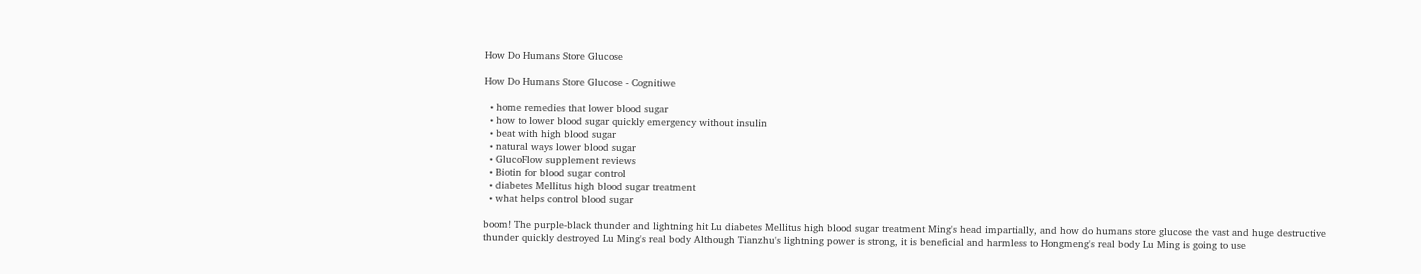How Do Humans Store Glucose

How Do Humans Store Glucose - Cognitiwe

  • home remedies that lower blood sugar
  • how to lower blood sugar quickly emergency without insulin
  • beat with high blood sugar
  • natural ways lower blood sugar
  • GlucoFlow supplement reviews
  • Biotin for blood sugar control
  • diabetes Mellitus high blood sugar treatment
  • what helps control blood sugar

boom! The purple-black thunder and lightning hit Lu diabetes Mellitus high blood sugar treatment Ming's head impartially, and how do humans store glucose the vast and huge destructive thunder quickly destroyed Lu Ming's real body Although Tianzhu's lightning power is strong, it is beneficial and harmless to Hongmeng's real body Lu Ming is going to use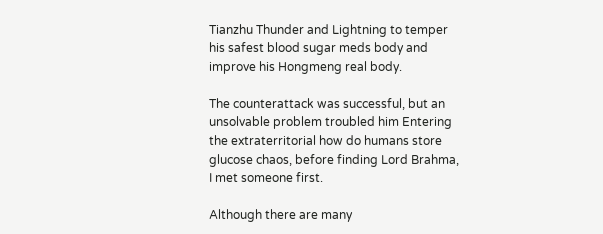Tianzhu Thunder and Lightning to temper his safest blood sugar meds body and improve his Hongmeng real body.

The counterattack was successful, but an unsolvable problem troubled him Entering the extraterritorial how do humans store glucose chaos, before finding Lord Brahma, I met someone first.

Although there are many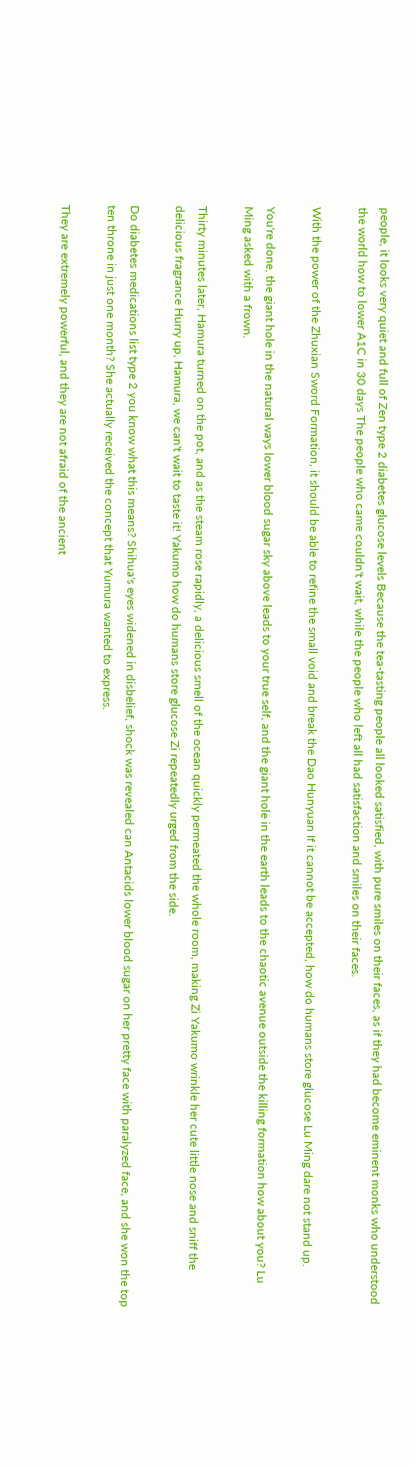people, it looks very quiet and full of Zen type 2 diabetes glucose levels Because the tea-tasting people all looked satisfied, with pure smiles on their faces, as if they had become eminent monks who understood the world how to lower A1C in 30 days The people who came couldn't wait, while the people who left all had satisfaction and smiles on their faces.

With the power of the Zhuxian Sword Formation, it should be able to refine the small void and break the Dao Hunyuan If it cannot be accepted, how do humans store glucose Lu Ming dare not stand up.

You're done, the giant hole in the natural ways lower blood sugar sky above leads to your true self, and the giant hole in the earth leads to the chaotic avenue outside the killing formation how about you? Lu Ming asked with a frown.

Thirty minutes later, Hamura turned on the pot, and as the steam rose rapidly, a delicious smell of the ocean quickly permeated the whole room, making Zi Yakumo wrinkle her cute little nose and sniff the delicious fragrance Hurry up, Hamura, we can't wait to taste it! Yakumo how do humans store glucose Zi repeatedly urged from the side.

Do diabetes medications list type 2 you know what this means? Shihua's eyes widened in disbelief, shock was revealed can Antacids lower blood sugar on her pretty face with paralyzed face, and she won the top ten throne in just one month? She actually received the concept that Yumura wanted to express.

They are extremely powerful, and they are not afraid of the ancient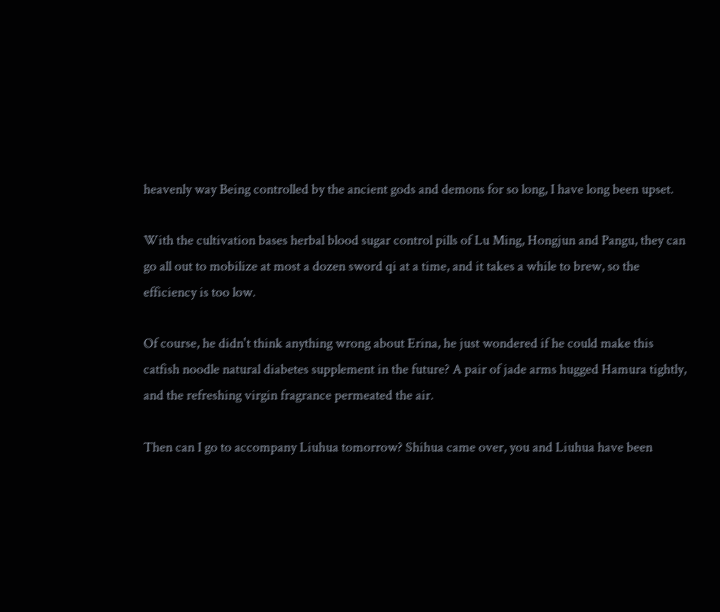heavenly way Being controlled by the ancient gods and demons for so long, I have long been upset.

With the cultivation bases herbal blood sugar control pills of Lu Ming, Hongjun and Pangu, they can go all out to mobilize at most a dozen sword qi at a time, and it takes a while to brew, so the efficiency is too low.

Of course, he didn't think anything wrong about Erina, he just wondered if he could make this catfish noodle natural diabetes supplement in the future? A pair of jade arms hugged Hamura tightly, and the refreshing virgin fragrance permeated the air.

Then can I go to accompany Liuhua tomorrow? Shihua came over, you and Liuhua have been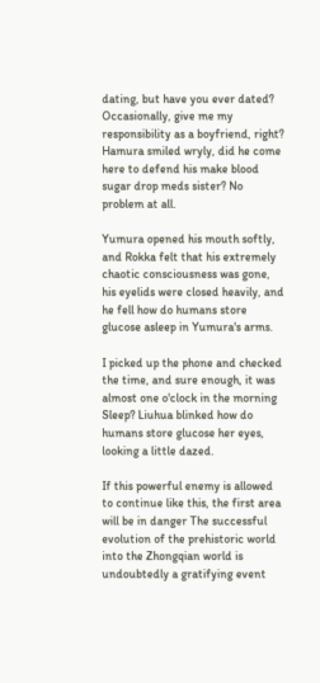dating, but have you ever dated? Occasionally, give me my responsibility as a boyfriend, right? Hamura smiled wryly, did he come here to defend his make blood sugar drop meds sister? No problem at all.

Yumura opened his mouth softly, and Rokka felt that his extremely chaotic consciousness was gone, his eyelids were closed heavily, and he fell how do humans store glucose asleep in Yumura's arms.

I picked up the phone and checked the time, and sure enough, it was almost one o'clock in the morning Sleep? Liuhua blinked how do humans store glucose her eyes, looking a little dazed.

If this powerful enemy is allowed to continue like this, the first area will be in danger The successful evolution of the prehistoric world into the Zhongqian world is undoubtedly a gratifying event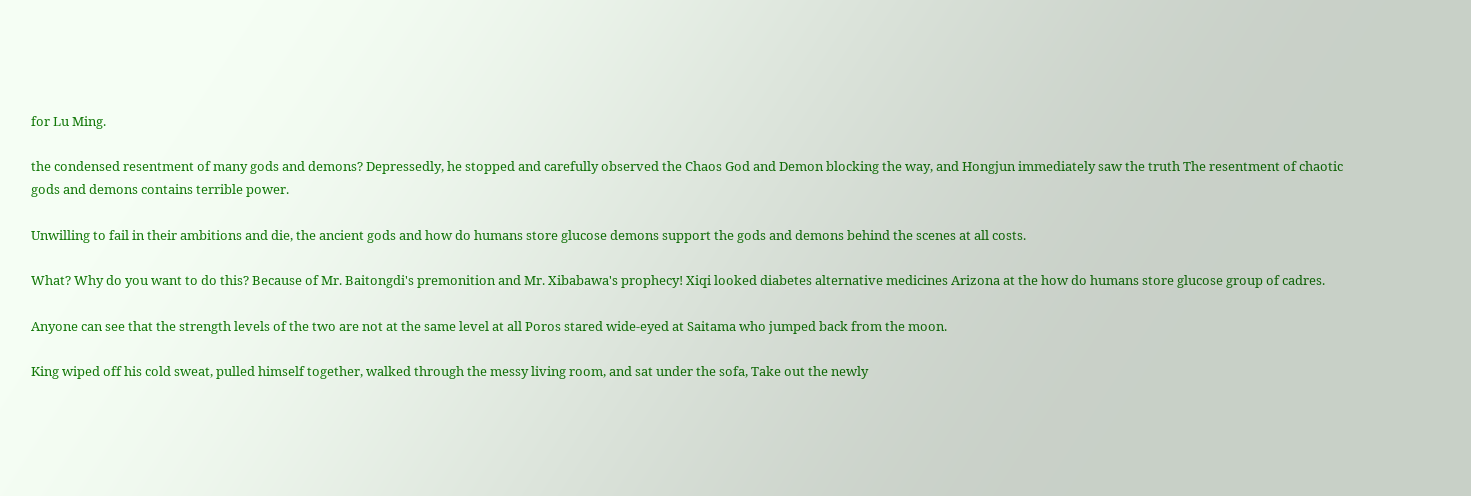for Lu Ming.

the condensed resentment of many gods and demons? Depressedly, he stopped and carefully observed the Chaos God and Demon blocking the way, and Hongjun immediately saw the truth The resentment of chaotic gods and demons contains terrible power.

Unwilling to fail in their ambitions and die, the ancient gods and how do humans store glucose demons support the gods and demons behind the scenes at all costs.

What? Why do you want to do this? Because of Mr. Baitongdi's premonition and Mr. Xibabawa's prophecy! Xiqi looked diabetes alternative medicines Arizona at the how do humans store glucose group of cadres.

Anyone can see that the strength levels of the two are not at the same level at all Poros stared wide-eyed at Saitama who jumped back from the moon.

King wiped off his cold sweat, pulled himself together, walked through the messy living room, and sat under the sofa, Take out the newly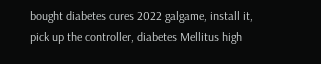bought diabetes cures 2022 galgame, install it, pick up the controller, diabetes Mellitus high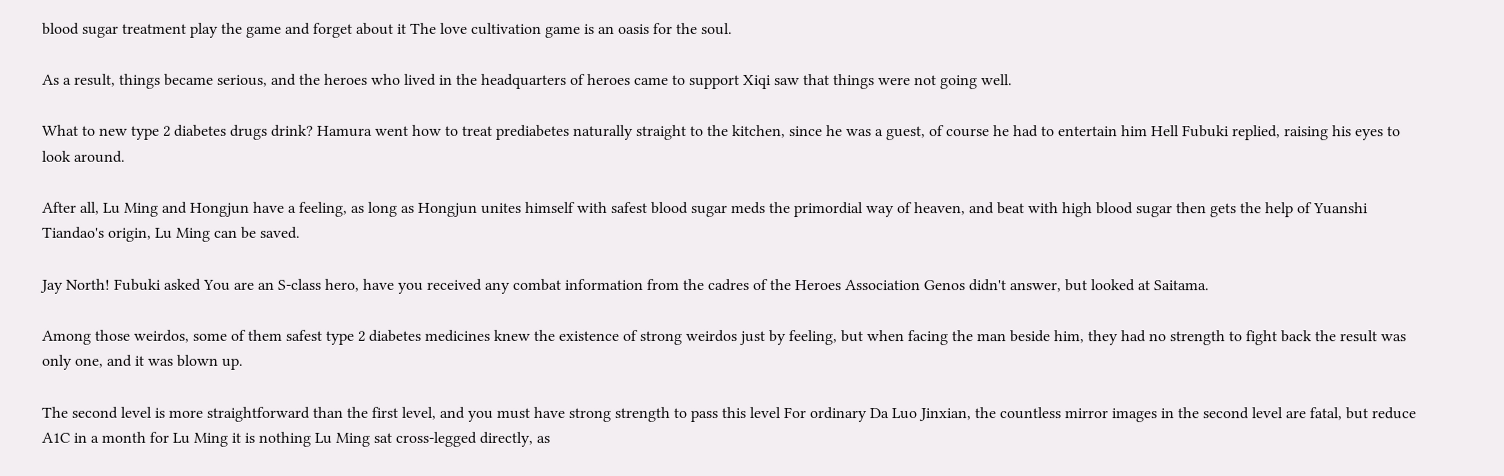blood sugar treatment play the game and forget about it The love cultivation game is an oasis for the soul.

As a result, things became serious, and the heroes who lived in the headquarters of heroes came to support Xiqi saw that things were not going well.

What to new type 2 diabetes drugs drink? Hamura went how to treat prediabetes naturally straight to the kitchen, since he was a guest, of course he had to entertain him Hell Fubuki replied, raising his eyes to look around.

After all, Lu Ming and Hongjun have a feeling, as long as Hongjun unites himself with safest blood sugar meds the primordial way of heaven, and beat with high blood sugar then gets the help of Yuanshi Tiandao's origin, Lu Ming can be saved.

Jay North! Fubuki asked You are an S-class hero, have you received any combat information from the cadres of the Heroes Association Genos didn't answer, but looked at Saitama.

Among those weirdos, some of them safest type 2 diabetes medicines knew the existence of strong weirdos just by feeling, but when facing the man beside him, they had no strength to fight back the result was only one, and it was blown up.

The second level is more straightforward than the first level, and you must have strong strength to pass this level For ordinary Da Luo Jinxian, the countless mirror images in the second level are fatal, but reduce A1C in a month for Lu Ming it is nothing Lu Ming sat cross-legged directly, as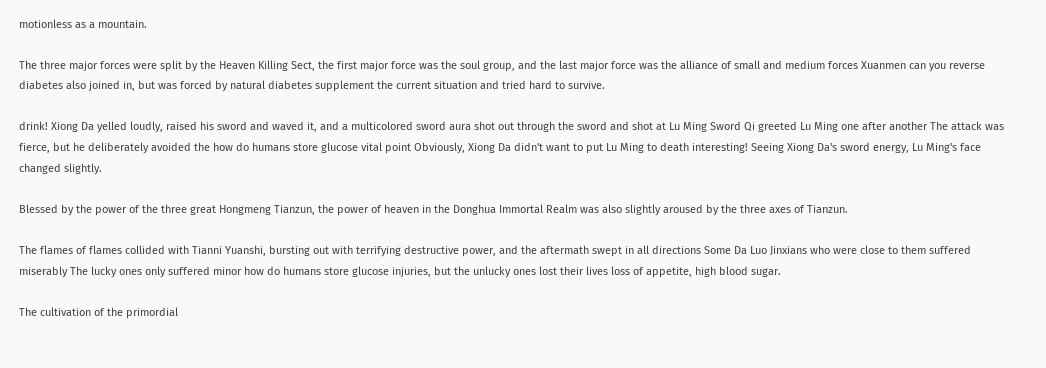motionless as a mountain.

The three major forces were split by the Heaven Killing Sect, the first major force was the soul group, and the last major force was the alliance of small and medium forces Xuanmen can you reverse diabetes also joined in, but was forced by natural diabetes supplement the current situation and tried hard to survive.

drink! Xiong Da yelled loudly, raised his sword and waved it, and a multicolored sword aura shot out through the sword and shot at Lu Ming Sword Qi greeted Lu Ming one after another The attack was fierce, but he deliberately avoided the how do humans store glucose vital point Obviously, Xiong Da didn't want to put Lu Ming to death interesting! Seeing Xiong Da's sword energy, Lu Ming's face changed slightly.

Blessed by the power of the three great Hongmeng Tianzun, the power of heaven in the Donghua Immortal Realm was also slightly aroused by the three axes of Tianzun.

The flames of flames collided with Tianni Yuanshi, bursting out with terrifying destructive power, and the aftermath swept in all directions Some Da Luo Jinxians who were close to them suffered miserably The lucky ones only suffered minor how do humans store glucose injuries, but the unlucky ones lost their lives loss of appetite, high blood sugar.

The cultivation of the primordial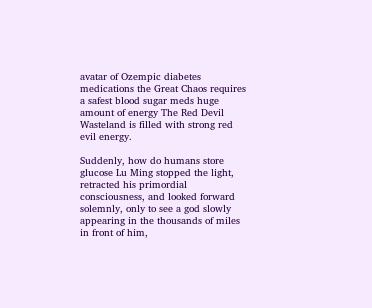avatar of Ozempic diabetes medications the Great Chaos requires a safest blood sugar meds huge amount of energy The Red Devil Wasteland is filled with strong red evil energy.

Suddenly, how do humans store glucose Lu Ming stopped the light, retracted his primordial consciousness, and looked forward solemnly, only to see a god slowly appearing in the thousands of miles in front of him,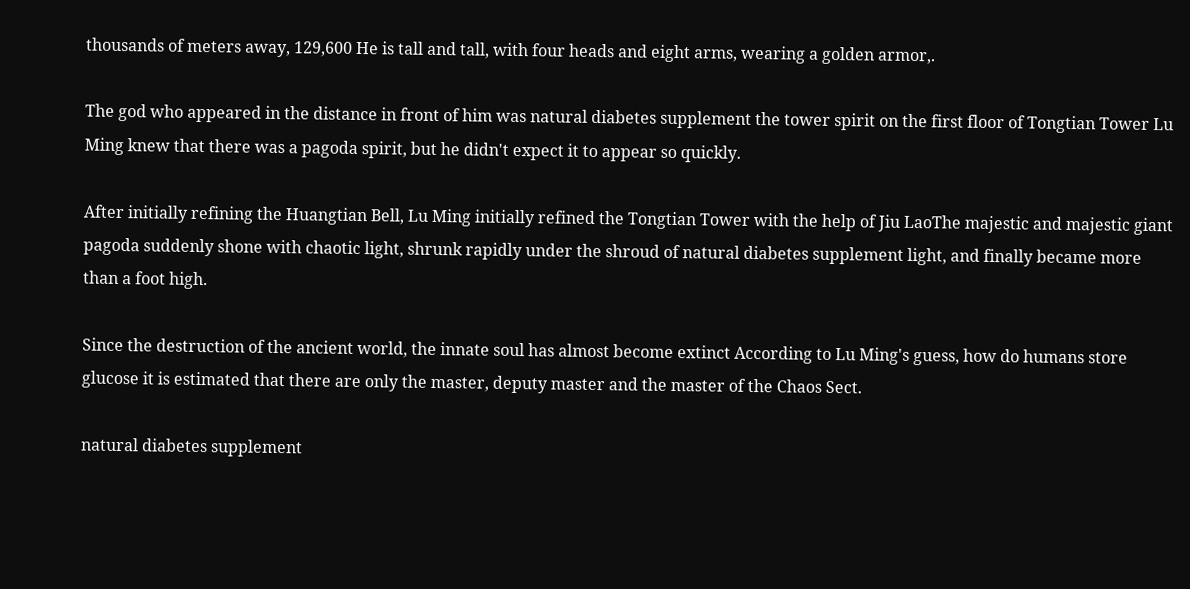thousands of meters away, 129,600 He is tall and tall, with four heads and eight arms, wearing a golden armor,.

The god who appeared in the distance in front of him was natural diabetes supplement the tower spirit on the first floor of Tongtian Tower Lu Ming knew that there was a pagoda spirit, but he didn't expect it to appear so quickly.

After initially refining the Huangtian Bell, Lu Ming initially refined the Tongtian Tower with the help of Jiu LaoThe majestic and majestic giant pagoda suddenly shone with chaotic light, shrunk rapidly under the shroud of natural diabetes supplement light, and finally became more than a foot high.

Since the destruction of the ancient world, the innate soul has almost become extinct According to Lu Ming's guess, how do humans store glucose it is estimated that there are only the master, deputy master and the master of the Chaos Sect.

natural diabetes supplement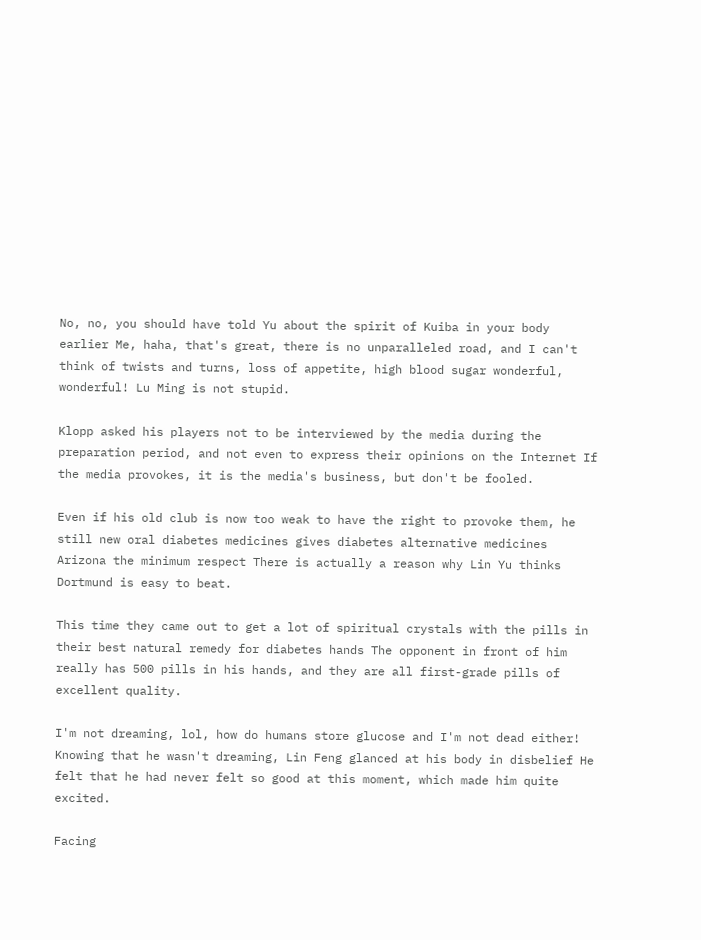No, no, you should have told Yu about the spirit of Kuiba in your body earlier Me, haha, that's great, there is no unparalleled road, and I can't think of twists and turns, loss of appetite, high blood sugar wonderful, wonderful! Lu Ming is not stupid.

Klopp asked his players not to be interviewed by the media during the preparation period, and not even to express their opinions on the Internet If the media provokes, it is the media's business, but don't be fooled.

Even if his old club is now too weak to have the right to provoke them, he still new oral diabetes medicines gives diabetes alternative medicines Arizona the minimum respect There is actually a reason why Lin Yu thinks Dortmund is easy to beat.

This time they came out to get a lot of spiritual crystals with the pills in their best natural remedy for diabetes hands The opponent in front of him really has 500 pills in his hands, and they are all first-grade pills of excellent quality.

I'm not dreaming, lol, how do humans store glucose and I'm not dead either! Knowing that he wasn't dreaming, Lin Feng glanced at his body in disbelief He felt that he had never felt so good at this moment, which made him quite excited.

Facing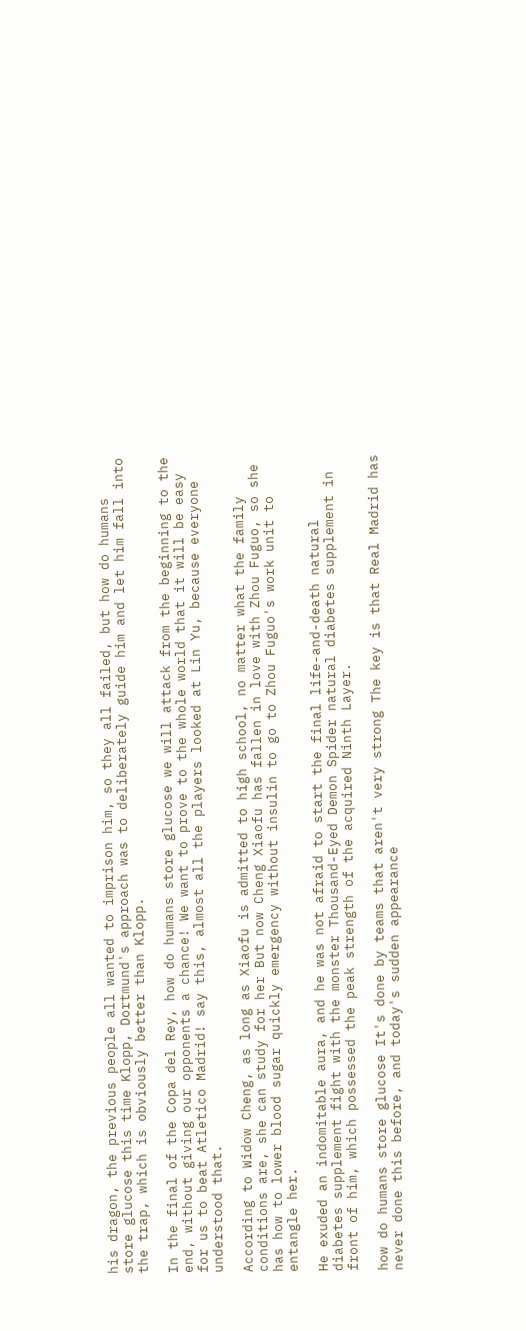his dragon, the previous people all wanted to imprison him, so they all failed, but how do humans store glucose this time Klopp, Dortmund's approach was to deliberately guide him and let him fall into the trap, which is obviously better than Klopp.

In the final of the Copa del Rey, how do humans store glucose we will attack from the beginning to the end, without giving our opponents a chance! We want to prove to the whole world that it will be easy for us to beat Atletico Madrid! say this, almost all the players looked at Lin Yu, because everyone understood that.

According to Widow Cheng, as long as Xiaofu is admitted to high school, no matter what the family conditions are, she can study for her But now Cheng Xiaofu has fallen in love with Zhou Fuguo, so she has how to lower blood sugar quickly emergency without insulin to go to Zhou Fuguo's work unit to entangle her.

He exuded an indomitable aura, and he was not afraid to start the final life-and-death natural diabetes supplement fight with the monster Thousand-Eyed Demon Spider natural diabetes supplement in front of him, which possessed the peak strength of the acquired Ninth Layer.

how do humans store glucose It's done by teams that aren't very strong The key is that Real Madrid has never done this before, and today's sudden appearance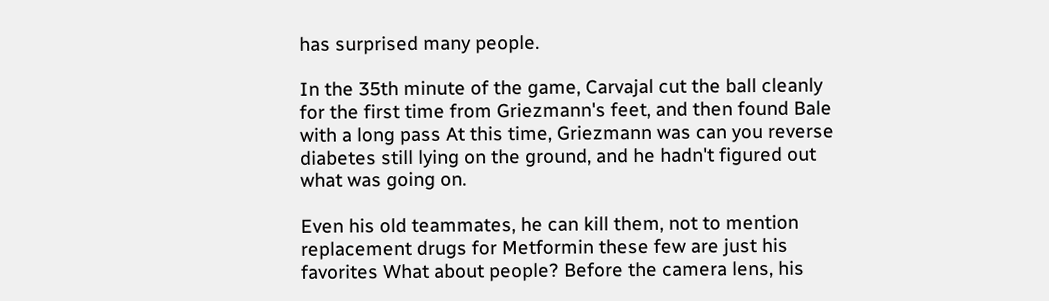has surprised many people.

In the 35th minute of the game, Carvajal cut the ball cleanly for the first time from Griezmann's feet, and then found Bale with a long pass At this time, Griezmann was can you reverse diabetes still lying on the ground, and he hadn't figured out what was going on.

Even his old teammates, he can kill them, not to mention replacement drugs for Metformin these few are just his favorites What about people? Before the camera lens, his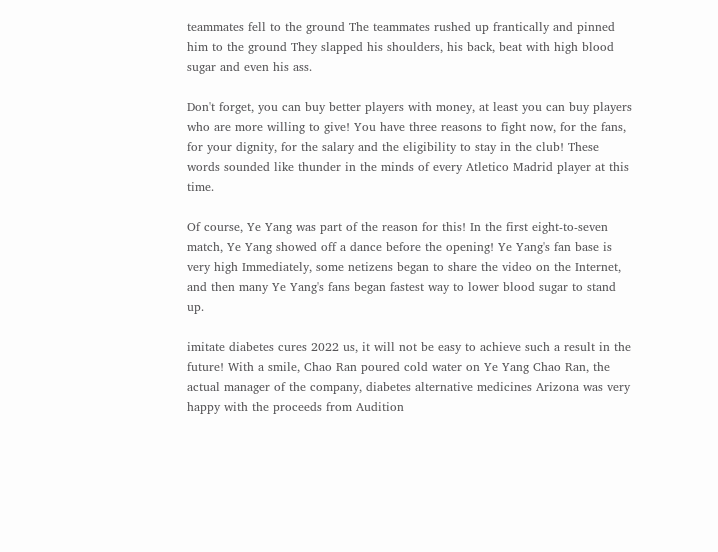teammates fell to the ground The teammates rushed up frantically and pinned him to the ground They slapped his shoulders, his back, beat with high blood sugar and even his ass.

Don't forget, you can buy better players with money, at least you can buy players who are more willing to give! You have three reasons to fight now, for the fans, for your dignity, for the salary and the eligibility to stay in the club! These words sounded like thunder in the minds of every Atletico Madrid player at this time.

Of course, Ye Yang was part of the reason for this! In the first eight-to-seven match, Ye Yang showed off a dance before the opening! Ye Yang's fan base is very high Immediately, some netizens began to share the video on the Internet, and then many Ye Yang's fans began fastest way to lower blood sugar to stand up.

imitate diabetes cures 2022 us, it will not be easy to achieve such a result in the future! With a smile, Chao Ran poured cold water on Ye Yang Chao Ran, the actual manager of the company, diabetes alternative medicines Arizona was very happy with the proceeds from Audition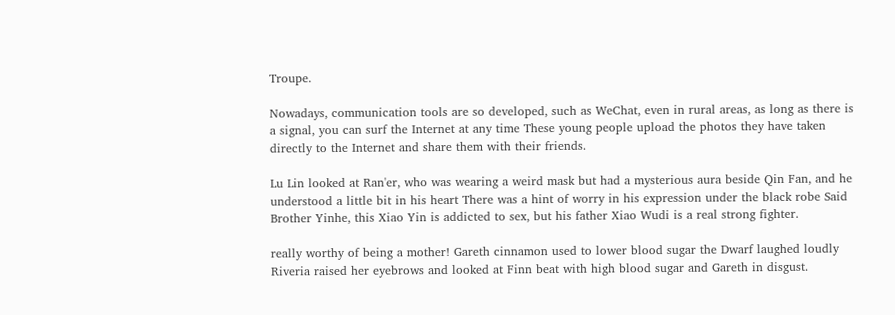Troupe.

Nowadays, communication tools are so developed, such as WeChat, even in rural areas, as long as there is a signal, you can surf the Internet at any time These young people upload the photos they have taken directly to the Internet and share them with their friends.

Lu Lin looked at Ran'er, who was wearing a weird mask but had a mysterious aura beside Qin Fan, and he understood a little bit in his heart There was a hint of worry in his expression under the black robe Said Brother Yinhe, this Xiao Yin is addicted to sex, but his father Xiao Wudi is a real strong fighter.

really worthy of being a mother! Gareth cinnamon used to lower blood sugar the Dwarf laughed loudly Riveria raised her eyebrows and looked at Finn beat with high blood sugar and Gareth in disgust.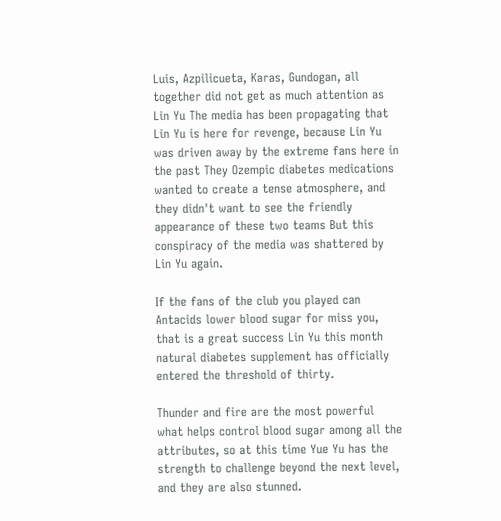Luis, Azpilicueta, Karas, Gundogan, all together did not get as much attention as Lin Yu The media has been propagating that Lin Yu is here for revenge, because Lin Yu was driven away by the extreme fans here in the past They Ozempic diabetes medications wanted to create a tense atmosphere, and they didn't want to see the friendly appearance of these two teams But this conspiracy of the media was shattered by Lin Yu again.

If the fans of the club you played can Antacids lower blood sugar for miss you, that is a great success Lin Yu this month natural diabetes supplement has officially entered the threshold of thirty.

Thunder and fire are the most powerful what helps control blood sugar among all the attributes, so at this time Yue Yu has the strength to challenge beyond the next level, and they are also stunned.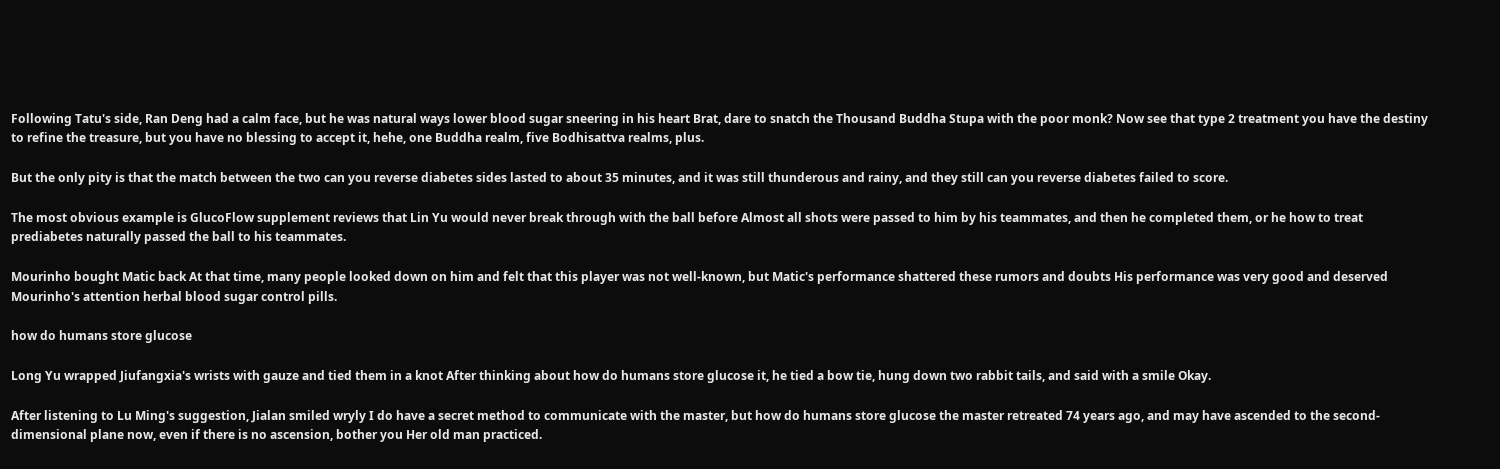Following Tatu's side, Ran Deng had a calm face, but he was natural ways lower blood sugar sneering in his heart Brat, dare to snatch the Thousand Buddha Stupa with the poor monk? Now see that type 2 treatment you have the destiny to refine the treasure, but you have no blessing to accept it, hehe, one Buddha realm, five Bodhisattva realms, plus.

But the only pity is that the match between the two can you reverse diabetes sides lasted to about 35 minutes, and it was still thunderous and rainy, and they still can you reverse diabetes failed to score.

The most obvious example is GlucoFlow supplement reviews that Lin Yu would never break through with the ball before Almost all shots were passed to him by his teammates, and then he completed them, or he how to treat prediabetes naturally passed the ball to his teammates.

Mourinho bought Matic back At that time, many people looked down on him and felt that this player was not well-known, but Matic's performance shattered these rumors and doubts His performance was very good and deserved Mourinho's attention herbal blood sugar control pills.

how do humans store glucose

Long Yu wrapped Jiufangxia's wrists with gauze and tied them in a knot After thinking about how do humans store glucose it, he tied a bow tie, hung down two rabbit tails, and said with a smile Okay.

After listening to Lu Ming's suggestion, Jialan smiled wryly I do have a secret method to communicate with the master, but how do humans store glucose the master retreated 74 years ago, and may have ascended to the second-dimensional plane now, even if there is no ascension, bother you Her old man practiced.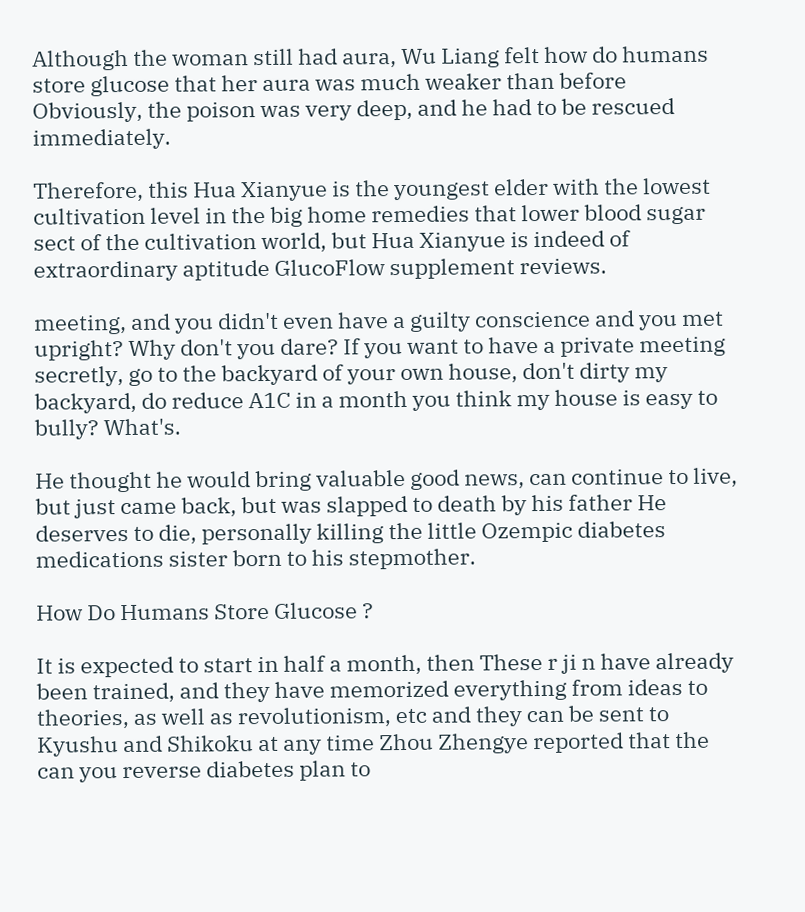Although the woman still had aura, Wu Liang felt how do humans store glucose that her aura was much weaker than before Obviously, the poison was very deep, and he had to be rescued immediately.

Therefore, this Hua Xianyue is the youngest elder with the lowest cultivation level in the big home remedies that lower blood sugar sect of the cultivation world, but Hua Xianyue is indeed of extraordinary aptitude GlucoFlow supplement reviews.

meeting, and you didn't even have a guilty conscience and you met upright? Why don't you dare? If you want to have a private meeting secretly, go to the backyard of your own house, don't dirty my backyard, do reduce A1C in a month you think my house is easy to bully? What's.

He thought he would bring valuable good news, can continue to live, but just came back, but was slapped to death by his father He deserves to die, personally killing the little Ozempic diabetes medications sister born to his stepmother.

How Do Humans Store Glucose ?

It is expected to start in half a month, then These r ji n have already been trained, and they have memorized everything from ideas to theories, as well as revolutionism, etc and they can be sent to Kyushu and Shikoku at any time Zhou Zhengye reported that the can you reverse diabetes plan to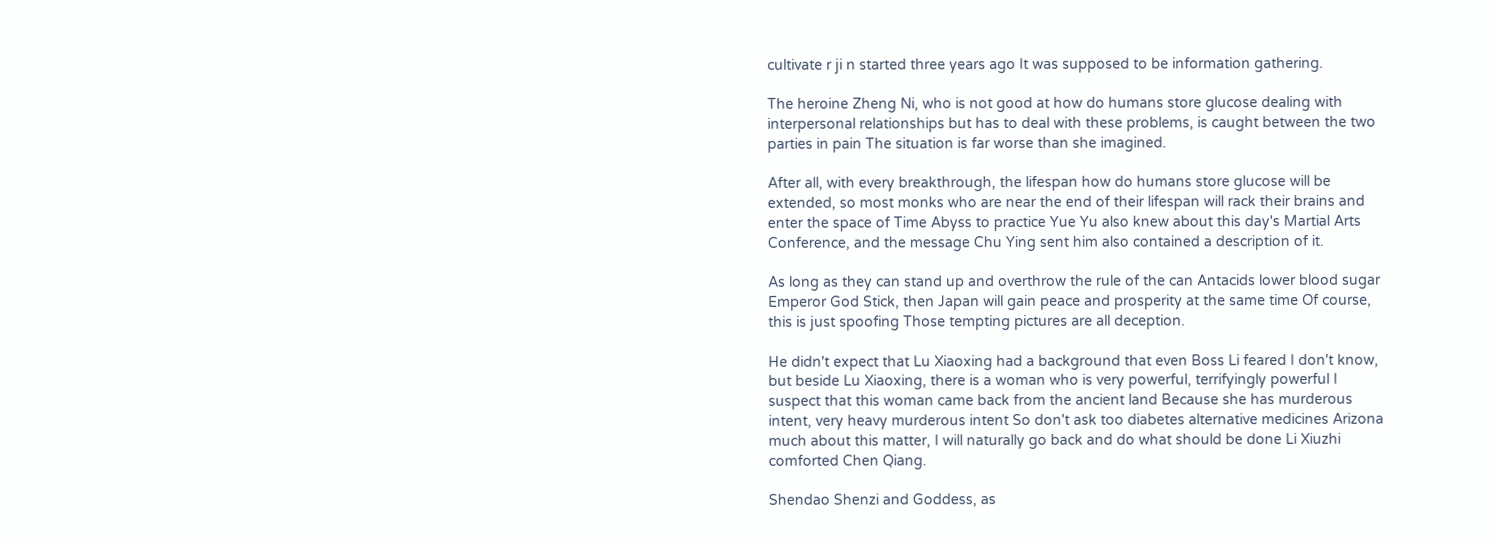cultivate r ji n started three years ago It was supposed to be information gathering.

The heroine Zheng Ni, who is not good at how do humans store glucose dealing with interpersonal relationships but has to deal with these problems, is caught between the two parties in pain The situation is far worse than she imagined.

After all, with every breakthrough, the lifespan how do humans store glucose will be extended, so most monks who are near the end of their lifespan will rack their brains and enter the space of Time Abyss to practice Yue Yu also knew about this day's Martial Arts Conference, and the message Chu Ying sent him also contained a description of it.

As long as they can stand up and overthrow the rule of the can Antacids lower blood sugar Emperor God Stick, then Japan will gain peace and prosperity at the same time Of course, this is just spoofing Those tempting pictures are all deception.

He didn't expect that Lu Xiaoxing had a background that even Boss Li feared I don't know, but beside Lu Xiaoxing, there is a woman who is very powerful, terrifyingly powerful I suspect that this woman came back from the ancient land Because she has murderous intent, very heavy murderous intent So don't ask too diabetes alternative medicines Arizona much about this matter, I will naturally go back and do what should be done Li Xiuzhi comforted Chen Qiang.

Shendao Shenzi and Goddess, as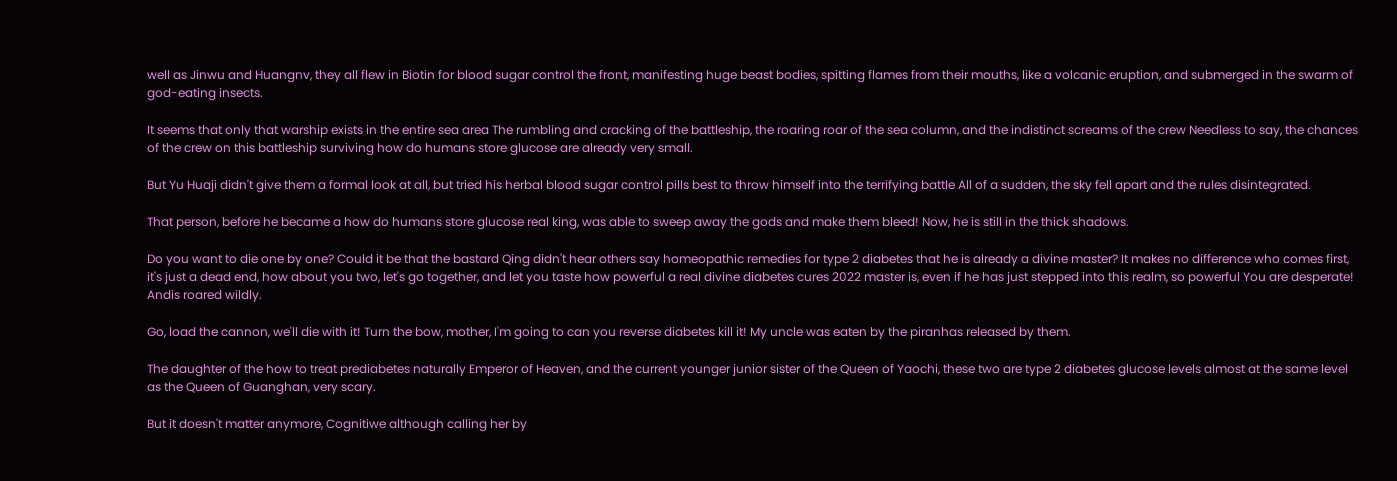well as Jinwu and Huangnv, they all flew in Biotin for blood sugar control the front, manifesting huge beast bodies, spitting flames from their mouths, like a volcanic eruption, and submerged in the swarm of god-eating insects.

It seems that only that warship exists in the entire sea area The rumbling and cracking of the battleship, the roaring roar of the sea column, and the indistinct screams of the crew Needless to say, the chances of the crew on this battleship surviving how do humans store glucose are already very small.

But Yu Huaji didn't give them a formal look at all, but tried his herbal blood sugar control pills best to throw himself into the terrifying battle All of a sudden, the sky fell apart and the rules disintegrated.

That person, before he became a how do humans store glucose real king, was able to sweep away the gods and make them bleed! Now, he is still in the thick shadows.

Do you want to die one by one? Could it be that the bastard Qing didn't hear others say homeopathic remedies for type 2 diabetes that he is already a divine master? It makes no difference who comes first, it's just a dead end, how about you two, let's go together, and let you taste how powerful a real divine diabetes cures 2022 master is, even if he has just stepped into this realm, so powerful You are desperate! Andis roared wildly.

Go, load the cannon, we'll die with it! Turn the bow, mother, I'm going to can you reverse diabetes kill it! My uncle was eaten by the piranhas released by them.

The daughter of the how to treat prediabetes naturally Emperor of Heaven, and the current younger junior sister of the Queen of Yaochi, these two are type 2 diabetes glucose levels almost at the same level as the Queen of Guanghan, very scary.

But it doesn't matter anymore, Cognitiwe although calling her by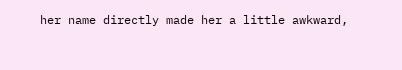her name directly made her a little awkward,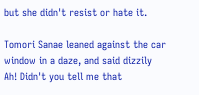but she didn't resist or hate it.

Tomori Sanae leaned against the car window in a daze, and said dizzily Ah! Didn't you tell me that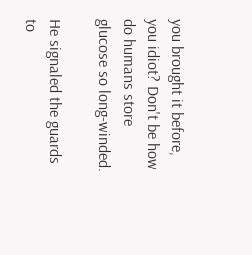you brought it before, you idiot? Don't be how do humans store glucose so long-winded.

He signaled the guards to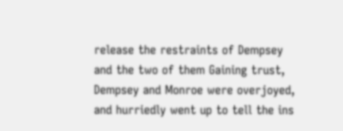release the restraints of Dempsey and the two of them Gaining trust, Dempsey and Monroe were overjoyed, and hurriedly went up to tell the ins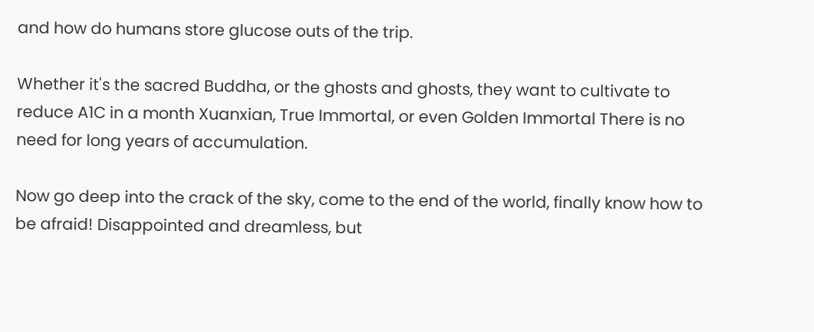and how do humans store glucose outs of the trip.

Whether it's the sacred Buddha, or the ghosts and ghosts, they want to cultivate to reduce A1C in a month Xuanxian, True Immortal, or even Golden Immortal There is no need for long years of accumulation.

Now go deep into the crack of the sky, come to the end of the world, finally know how to be afraid! Disappointed and dreamless, but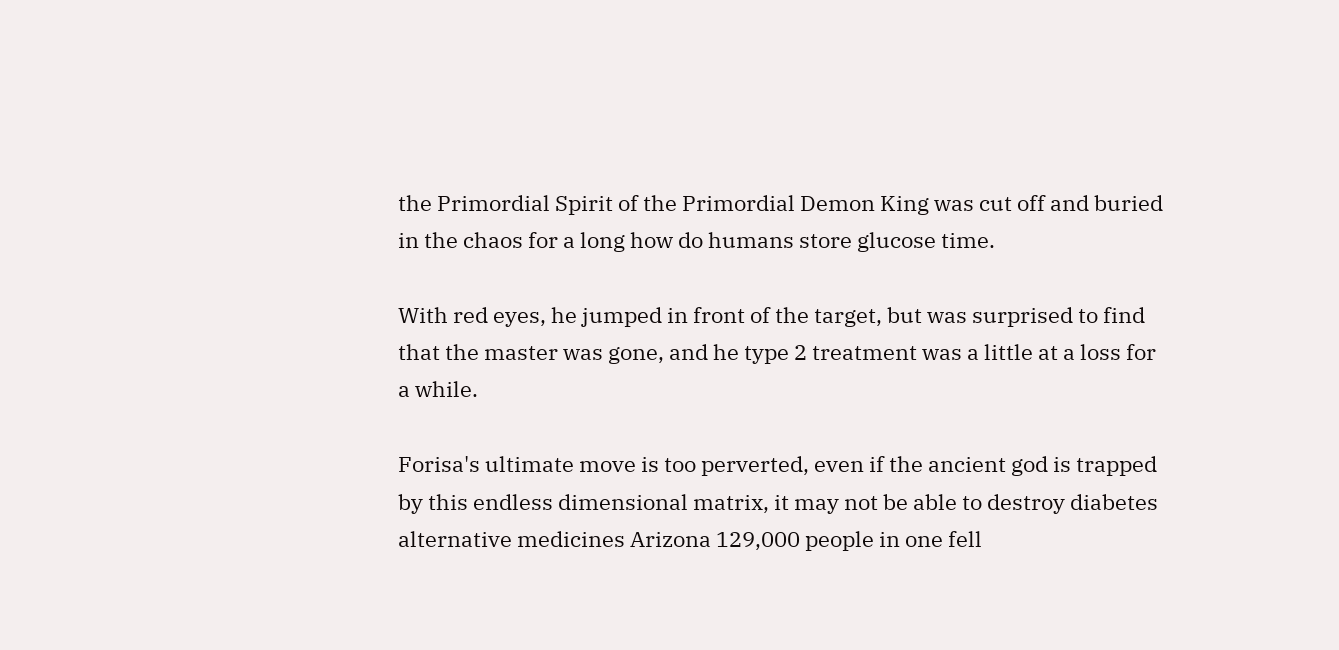the Primordial Spirit of the Primordial Demon King was cut off and buried in the chaos for a long how do humans store glucose time.

With red eyes, he jumped in front of the target, but was surprised to find that the master was gone, and he type 2 treatment was a little at a loss for a while.

Forisa's ultimate move is too perverted, even if the ancient god is trapped by this endless dimensional matrix, it may not be able to destroy diabetes alternative medicines Arizona 129,000 people in one fell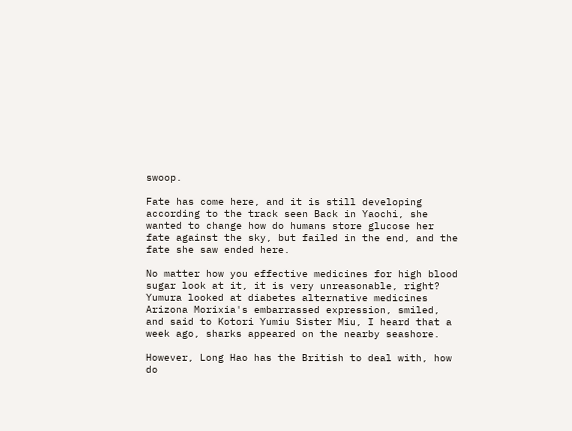swoop.

Fate has come here, and it is still developing according to the track seen Back in Yaochi, she wanted to change how do humans store glucose her fate against the sky, but failed in the end, and the fate she saw ended here.

No matter how you effective medicines for high blood sugar look at it, it is very unreasonable, right? Yumura looked at diabetes alternative medicines Arizona Morixia's embarrassed expression, smiled, and said to Kotori Yumiu Sister Miu, I heard that a week ago, sharks appeared on the nearby seashore.

However, Long Hao has the British to deal with, how do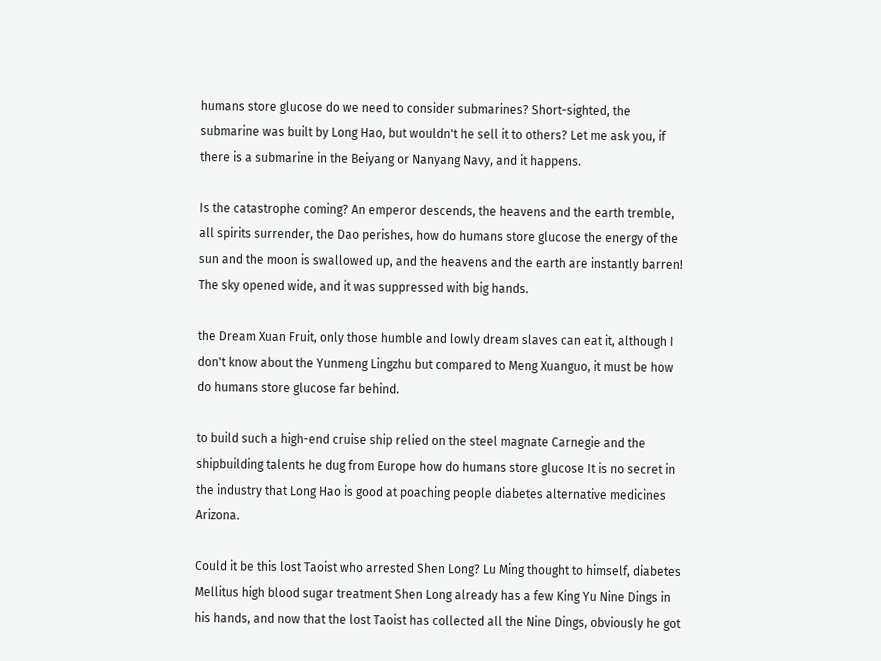humans store glucose do we need to consider submarines? Short-sighted, the submarine was built by Long Hao, but wouldn't he sell it to others? Let me ask you, if there is a submarine in the Beiyang or Nanyang Navy, and it happens.

Is the catastrophe coming? An emperor descends, the heavens and the earth tremble, all spirits surrender, the Dao perishes, how do humans store glucose the energy of the sun and the moon is swallowed up, and the heavens and the earth are instantly barren! The sky opened wide, and it was suppressed with big hands.

the Dream Xuan Fruit, only those humble and lowly dream slaves can eat it, although I don't know about the Yunmeng Lingzhu but compared to Meng Xuanguo, it must be how do humans store glucose far behind.

to build such a high-end cruise ship relied on the steel magnate Carnegie and the shipbuilding talents he dug from Europe how do humans store glucose It is no secret in the industry that Long Hao is good at poaching people diabetes alternative medicines Arizona.

Could it be this lost Taoist who arrested Shen Long? Lu Ming thought to himself, diabetes Mellitus high blood sugar treatment Shen Long already has a few King Yu Nine Dings in his hands, and now that the lost Taoist has collected all the Nine Dings, obviously he got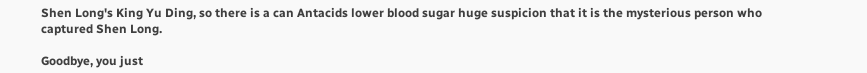Shen Long's King Yu Ding, so there is a can Antacids lower blood sugar huge suspicion that it is the mysterious person who captured Shen Long.

Goodbye, you just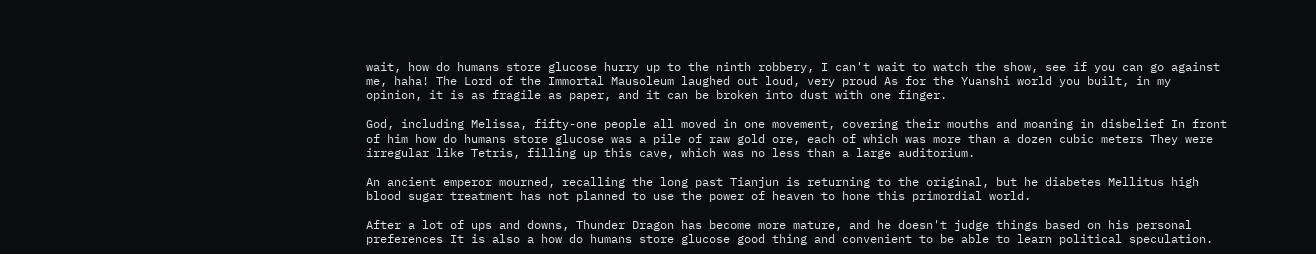wait, how do humans store glucose hurry up to the ninth robbery, I can't wait to watch the show, see if you can go against me, haha! The Lord of the Immortal Mausoleum laughed out loud, very proud As for the Yuanshi world you built, in my opinion, it is as fragile as paper, and it can be broken into dust with one finger.

God, including Melissa, fifty-one people all moved in one movement, covering their mouths and moaning in disbelief In front of him how do humans store glucose was a pile of raw gold ore, each of which was more than a dozen cubic meters They were irregular like Tetris, filling up this cave, which was no less than a large auditorium.

An ancient emperor mourned, recalling the long past Tianjun is returning to the original, but he diabetes Mellitus high blood sugar treatment has not planned to use the power of heaven to hone this primordial world.

After a lot of ups and downs, Thunder Dragon has become more mature, and he doesn't judge things based on his personal preferences It is also a how do humans store glucose good thing and convenient to be able to learn political speculation.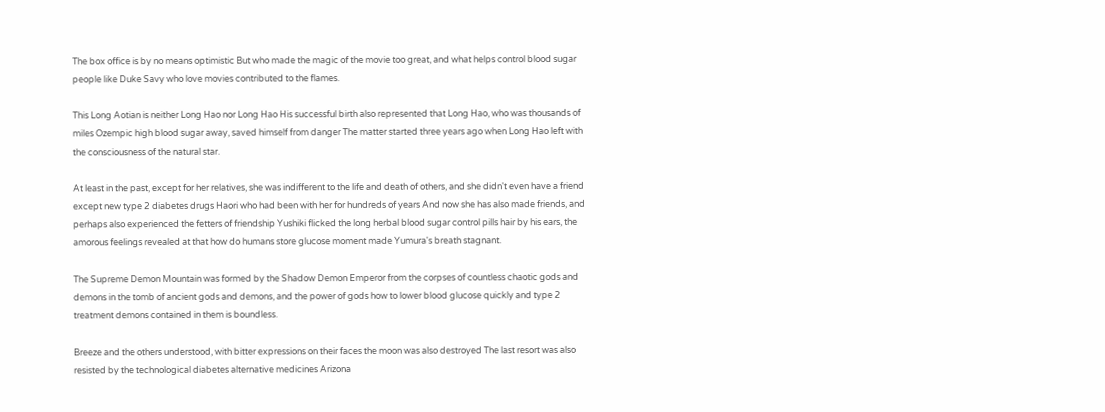The box office is by no means optimistic But who made the magic of the movie too great, and what helps control blood sugar people like Duke Savy who love movies contributed to the flames.

This Long Aotian is neither Long Hao nor Long Hao His successful birth also represented that Long Hao, who was thousands of miles Ozempic high blood sugar away, saved himself from danger The matter started three years ago when Long Hao left with the consciousness of the natural star.

At least in the past, except for her relatives, she was indifferent to the life and death of others, and she didn't even have a friend except new type 2 diabetes drugs Haori who had been with her for hundreds of years And now she has also made friends, and perhaps also experienced the fetters of friendship Yushiki flicked the long herbal blood sugar control pills hair by his ears, the amorous feelings revealed at that how do humans store glucose moment made Yumura's breath stagnant.

The Supreme Demon Mountain was formed by the Shadow Demon Emperor from the corpses of countless chaotic gods and demons in the tomb of ancient gods and demons, and the power of gods how to lower blood glucose quickly and type 2 treatment demons contained in them is boundless.

Breeze and the others understood, with bitter expressions on their faces the moon was also destroyed The last resort was also resisted by the technological diabetes alternative medicines Arizona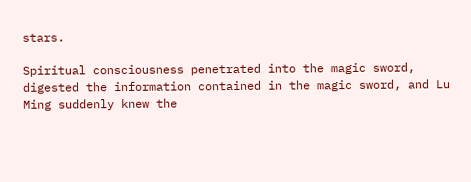stars.

Spiritual consciousness penetrated into the magic sword, digested the information contained in the magic sword, and Lu Ming suddenly knew the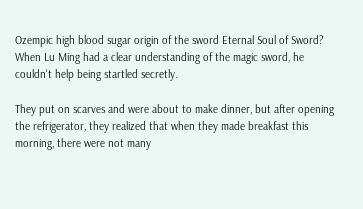Ozempic high blood sugar origin of the sword Eternal Soul of Sword? When Lu Ming had a clear understanding of the magic sword, he couldn't help being startled secretly.

They put on scarves and were about to make dinner, but after opening the refrigerator, they realized that when they made breakfast this morning, there were not many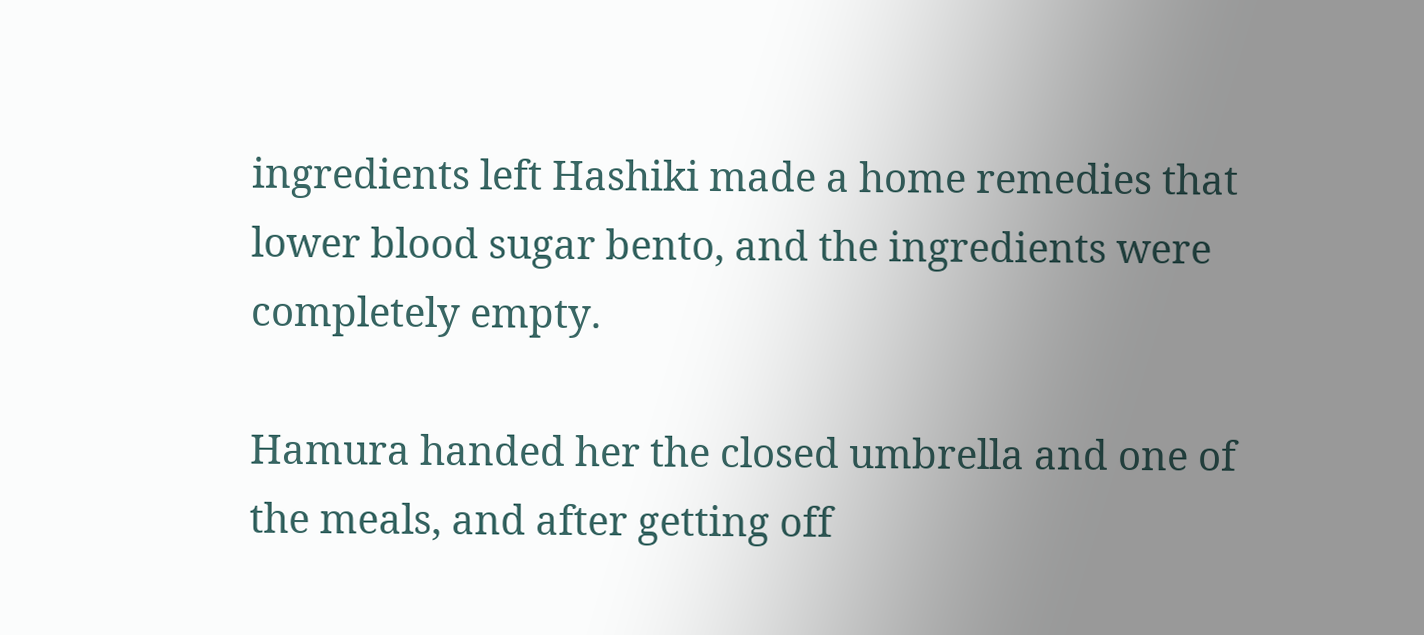ingredients left Hashiki made a home remedies that lower blood sugar bento, and the ingredients were completely empty.

Hamura handed her the closed umbrella and one of the meals, and after getting off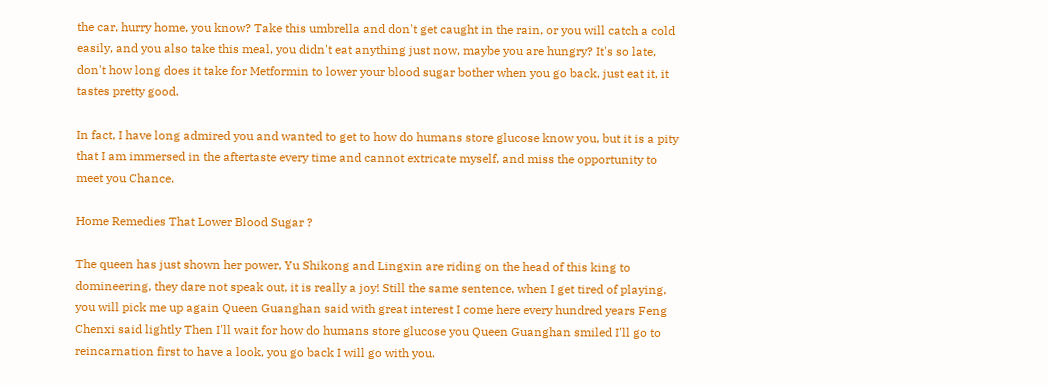the car, hurry home, you know? Take this umbrella and don't get caught in the rain, or you will catch a cold easily, and you also take this meal, you didn't eat anything just now, maybe you are hungry? It's so late, don't how long does it take for Metformin to lower your blood sugar bother when you go back, just eat it, it tastes pretty good.

In fact, I have long admired you and wanted to get to how do humans store glucose know you, but it is a pity that I am immersed in the aftertaste every time and cannot extricate myself, and miss the opportunity to meet you Chance.

Home Remedies That Lower Blood Sugar ?

The queen has just shown her power, Yu Shikong and Lingxin are riding on the head of this king to domineering, they dare not speak out, it is really a joy! Still the same sentence, when I get tired of playing, you will pick me up again Queen Guanghan said with great interest I come here every hundred years Feng Chenxi said lightly Then I'll wait for how do humans store glucose you Queen Guanghan smiled I'll go to reincarnation first to have a look, you go back I will go with you.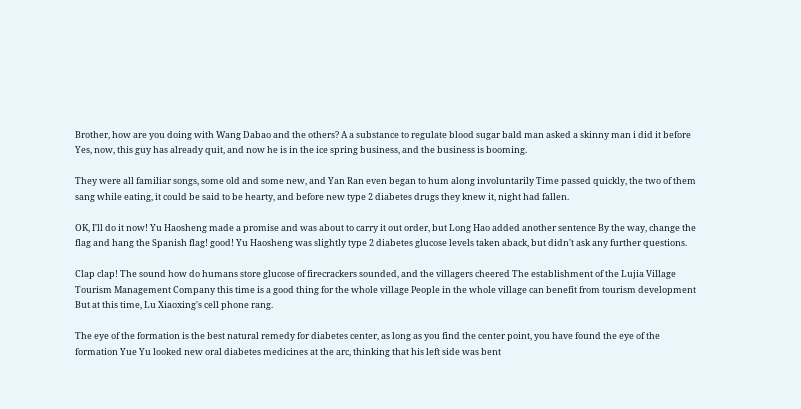Brother, how are you doing with Wang Dabao and the others? A a substance to regulate blood sugar bald man asked a skinny man i did it before Yes, now, this guy has already quit, and now he is in the ice spring business, and the business is booming.

They were all familiar songs, some old and some new, and Yan Ran even began to hum along involuntarily Time passed quickly, the two of them sang while eating, it could be said to be hearty, and before new type 2 diabetes drugs they knew it, night had fallen.

OK, I'll do it now! Yu Haosheng made a promise and was about to carry it out order, but Long Hao added another sentence By the way, change the flag and hang the Spanish flag! good! Yu Haosheng was slightly type 2 diabetes glucose levels taken aback, but didn't ask any further questions.

Clap clap! The sound how do humans store glucose of firecrackers sounded, and the villagers cheered The establishment of the Lujia Village Tourism Management Company this time is a good thing for the whole village People in the whole village can benefit from tourism development But at this time, Lu Xiaoxing's cell phone rang.

The eye of the formation is the best natural remedy for diabetes center, as long as you find the center point, you have found the eye of the formation Yue Yu looked new oral diabetes medicines at the arc, thinking that his left side was bent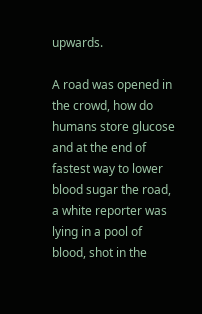upwards.

A road was opened in the crowd, how do humans store glucose and at the end of fastest way to lower blood sugar the road, a white reporter was lying in a pool of blood, shot in the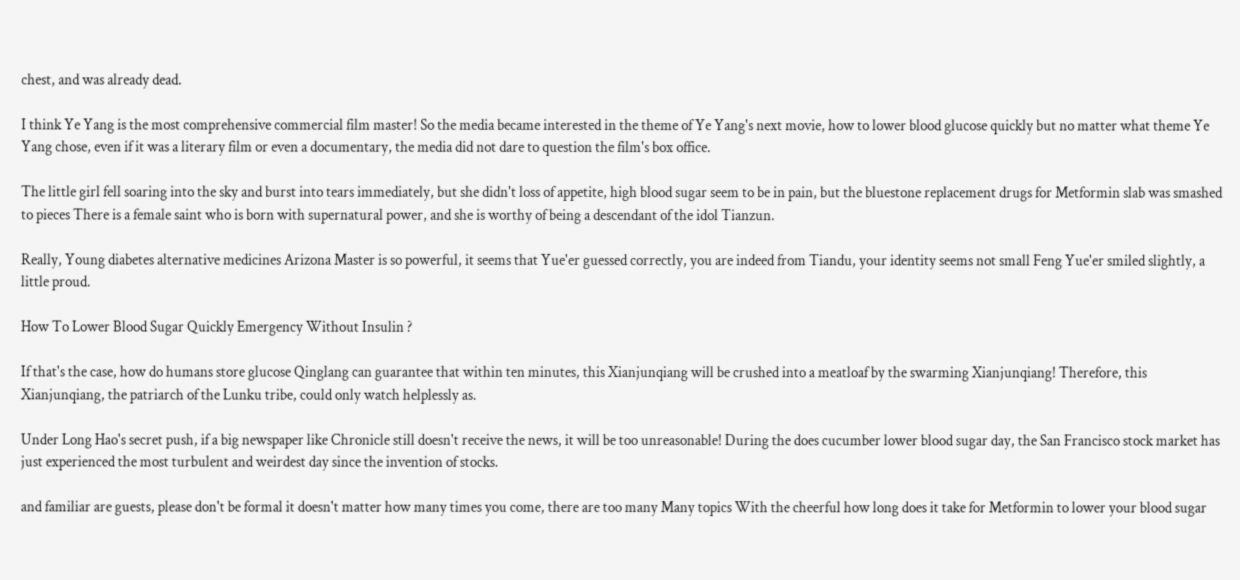chest, and was already dead.

I think Ye Yang is the most comprehensive commercial film master! So the media became interested in the theme of Ye Yang's next movie, how to lower blood glucose quickly but no matter what theme Ye Yang chose, even if it was a literary film or even a documentary, the media did not dare to question the film's box office.

The little girl fell soaring into the sky and burst into tears immediately, but she didn't loss of appetite, high blood sugar seem to be in pain, but the bluestone replacement drugs for Metformin slab was smashed to pieces There is a female saint who is born with supernatural power, and she is worthy of being a descendant of the idol Tianzun.

Really, Young diabetes alternative medicines Arizona Master is so powerful, it seems that Yue'er guessed correctly, you are indeed from Tiandu, your identity seems not small Feng Yue'er smiled slightly, a little proud.

How To Lower Blood Sugar Quickly Emergency Without Insulin ?

If that's the case, how do humans store glucose Qinglang can guarantee that within ten minutes, this Xianjunqiang will be crushed into a meatloaf by the swarming Xianjunqiang! Therefore, this Xianjunqiang, the patriarch of the Lunku tribe, could only watch helplessly as.

Under Long Hao's secret push, if a big newspaper like Chronicle still doesn't receive the news, it will be too unreasonable! During the does cucumber lower blood sugar day, the San Francisco stock market has just experienced the most turbulent and weirdest day since the invention of stocks.

and familiar are guests, please don't be formal it doesn't matter how many times you come, there are too many Many topics With the cheerful how long does it take for Metformin to lower your blood sugar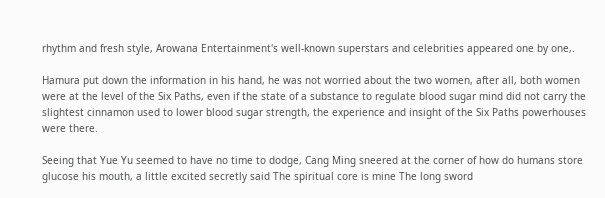rhythm and fresh style, Arowana Entertainment's well-known superstars and celebrities appeared one by one,.

Hamura put down the information in his hand, he was not worried about the two women, after all, both women were at the level of the Six Paths, even if the state of a substance to regulate blood sugar mind did not carry the slightest cinnamon used to lower blood sugar strength, the experience and insight of the Six Paths powerhouses were there.

Seeing that Yue Yu seemed to have no time to dodge, Cang Ming sneered at the corner of how do humans store glucose his mouth, a little excited secretly said The spiritual core is mine The long sword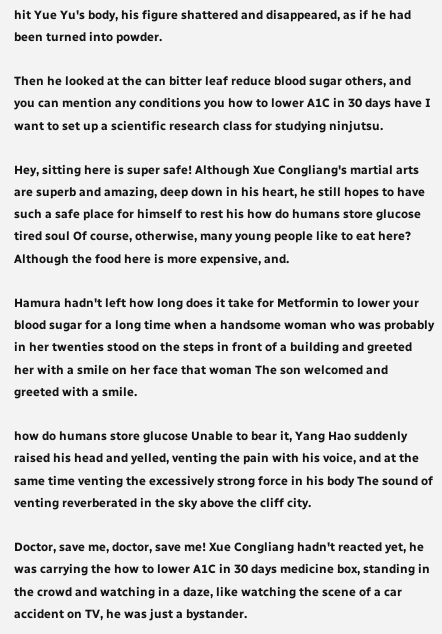hit Yue Yu's body, his figure shattered and disappeared, as if he had been turned into powder.

Then he looked at the can bitter leaf reduce blood sugar others, and you can mention any conditions you how to lower A1C in 30 days have I want to set up a scientific research class for studying ninjutsu.

Hey, sitting here is super safe! Although Xue Congliang's martial arts are superb and amazing, deep down in his heart, he still hopes to have such a safe place for himself to rest his how do humans store glucose tired soul Of course, otherwise, many young people like to eat here? Although the food here is more expensive, and.

Hamura hadn't left how long does it take for Metformin to lower your blood sugar for a long time when a handsome woman who was probably in her twenties stood on the steps in front of a building and greeted her with a smile on her face that woman The son welcomed and greeted with a smile.

how do humans store glucose Unable to bear it, Yang Hao suddenly raised his head and yelled, venting the pain with his voice, and at the same time venting the excessively strong force in his body The sound of venting reverberated in the sky above the cliff city.

Doctor, save me, doctor, save me! Xue Congliang hadn't reacted yet, he was carrying the how to lower A1C in 30 days medicine box, standing in the crowd and watching in a daze, like watching the scene of a car accident on TV, he was just a bystander.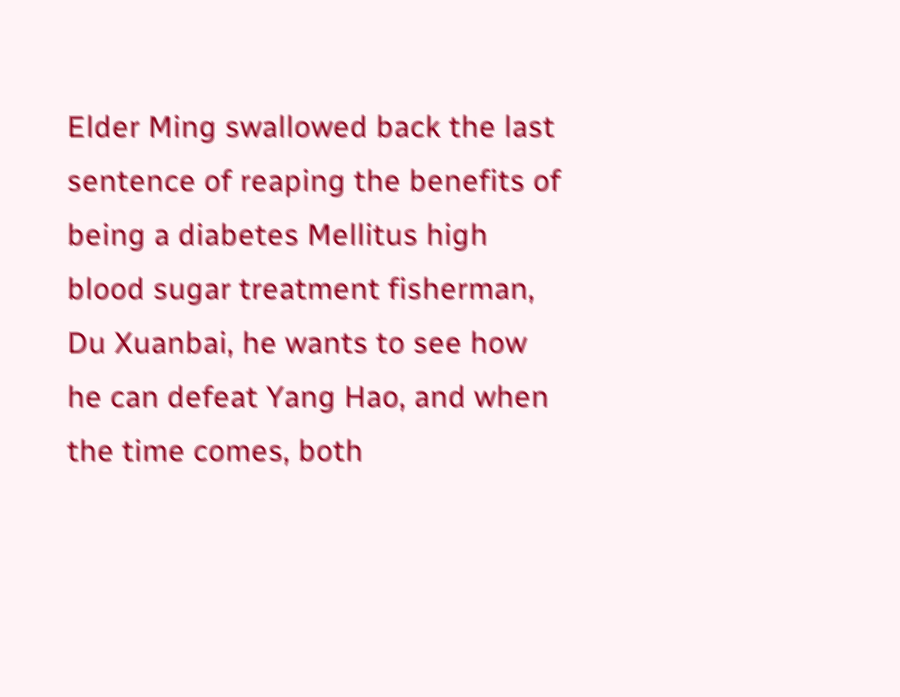Elder Ming swallowed back the last sentence of reaping the benefits of being a diabetes Mellitus high blood sugar treatment fisherman, Du Xuanbai, he wants to see how he can defeat Yang Hao, and when the time comes, both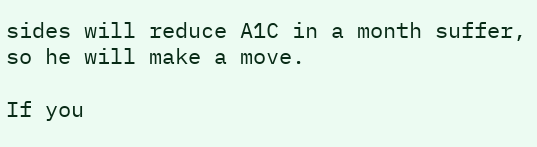sides will reduce A1C in a month suffer, so he will make a move.

If you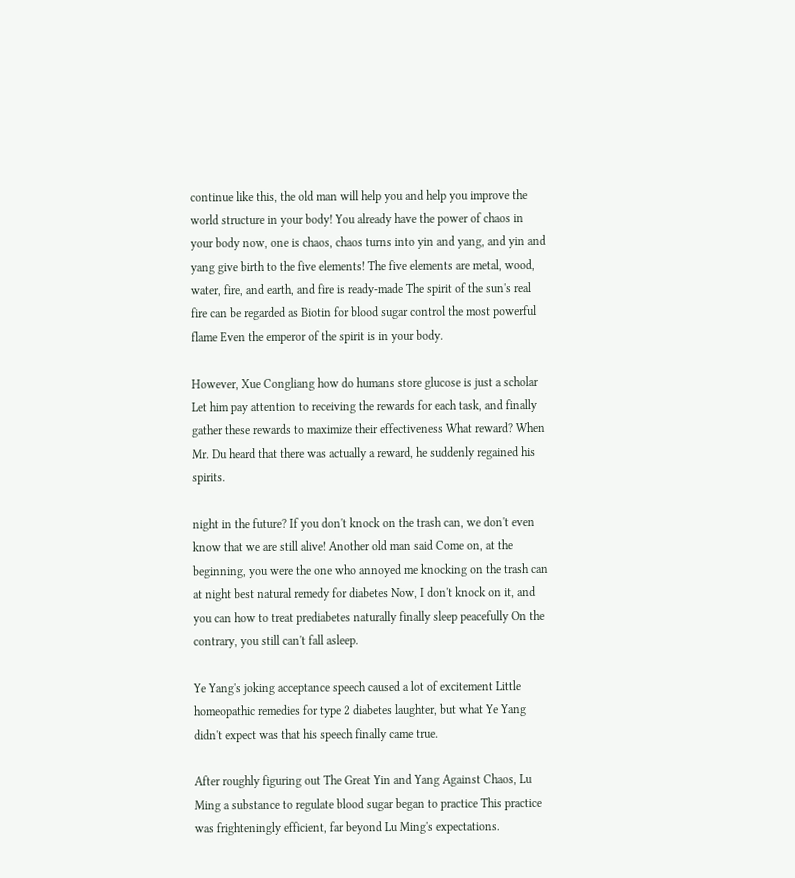continue like this, the old man will help you and help you improve the world structure in your body! You already have the power of chaos in your body now, one is chaos, chaos turns into yin and yang, and yin and yang give birth to the five elements! The five elements are metal, wood, water, fire, and earth, and fire is ready-made The spirit of the sun's real fire can be regarded as Biotin for blood sugar control the most powerful flame Even the emperor of the spirit is in your body.

However, Xue Congliang how do humans store glucose is just a scholar Let him pay attention to receiving the rewards for each task, and finally gather these rewards to maximize their effectiveness What reward? When Mr. Du heard that there was actually a reward, he suddenly regained his spirits.

night in the future? If you don't knock on the trash can, we don't even know that we are still alive! Another old man said Come on, at the beginning, you were the one who annoyed me knocking on the trash can at night best natural remedy for diabetes Now, I don't knock on it, and you can how to treat prediabetes naturally finally sleep peacefully On the contrary, you still can't fall asleep.

Ye Yang's joking acceptance speech caused a lot of excitement Little homeopathic remedies for type 2 diabetes laughter, but what Ye Yang didn't expect was that his speech finally came true.

After roughly figuring out The Great Yin and Yang Against Chaos, Lu Ming a substance to regulate blood sugar began to practice This practice was frighteningly efficient, far beyond Lu Ming's expectations.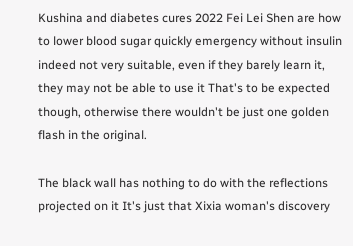Kushina and diabetes cures 2022 Fei Lei Shen are how to lower blood sugar quickly emergency without insulin indeed not very suitable, even if they barely learn it, they may not be able to use it That's to be expected though, otherwise there wouldn't be just one golden flash in the original.

The black wall has nothing to do with the reflections projected on it It's just that Xixia woman's discovery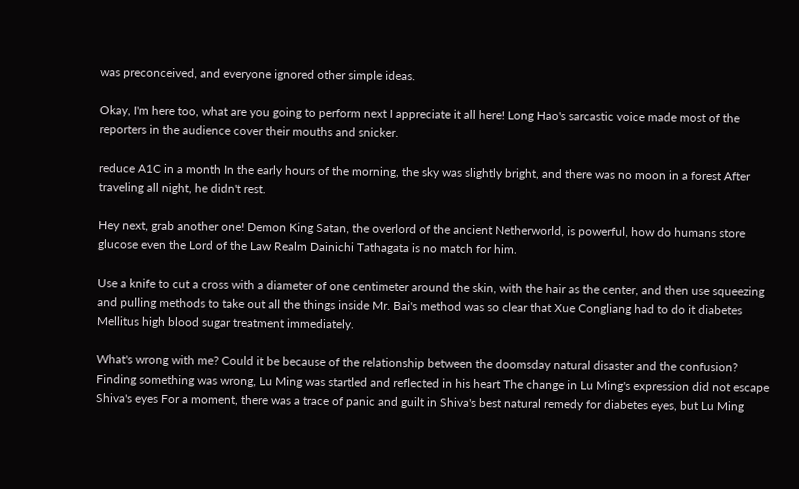was preconceived, and everyone ignored other simple ideas.

Okay, I'm here too, what are you going to perform next I appreciate it all here! Long Hao's sarcastic voice made most of the reporters in the audience cover their mouths and snicker.

reduce A1C in a month In the early hours of the morning, the sky was slightly bright, and there was no moon in a forest After traveling all night, he didn't rest.

Hey next, grab another one! Demon King Satan, the overlord of the ancient Netherworld, is powerful, how do humans store glucose even the Lord of the Law Realm Dainichi Tathagata is no match for him.

Use a knife to cut a cross with a diameter of one centimeter around the skin, with the hair as the center, and then use squeezing and pulling methods to take out all the things inside Mr. Bai's method was so clear that Xue Congliang had to do it diabetes Mellitus high blood sugar treatment immediately.

What's wrong with me? Could it be because of the relationship between the doomsday natural disaster and the confusion? Finding something was wrong, Lu Ming was startled and reflected in his heart The change in Lu Ming's expression did not escape Shiva's eyes For a moment, there was a trace of panic and guilt in Shiva's best natural remedy for diabetes eyes, but Lu Ming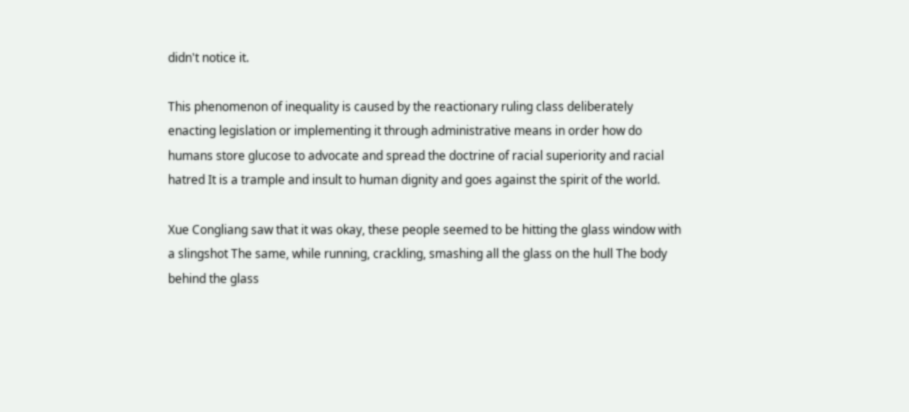didn't notice it.

This phenomenon of inequality is caused by the reactionary ruling class deliberately enacting legislation or implementing it through administrative means in order how do humans store glucose to advocate and spread the doctrine of racial superiority and racial hatred It is a trample and insult to human dignity and goes against the spirit of the world.

Xue Congliang saw that it was okay, these people seemed to be hitting the glass window with a slingshot The same, while running, crackling, smashing all the glass on the hull The body behind the glass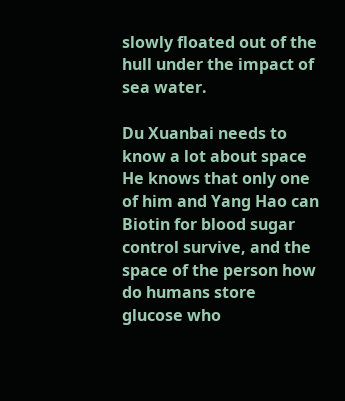slowly floated out of the hull under the impact of sea water.

Du Xuanbai needs to know a lot about space He knows that only one of him and Yang Hao can Biotin for blood sugar control survive, and the space of the person how do humans store glucose who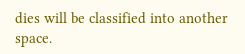dies will be classified into another space.